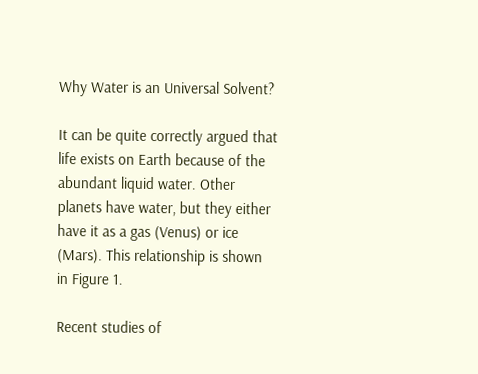Why Water is an Universal Solvent?

It can be quite correctly argued that life exists on Earth because of the abundant liquid water. Other planets have water, but they either have it as a gas (Venus) or ice (Mars). This relationship is shown in Figure 1.

Recent studies of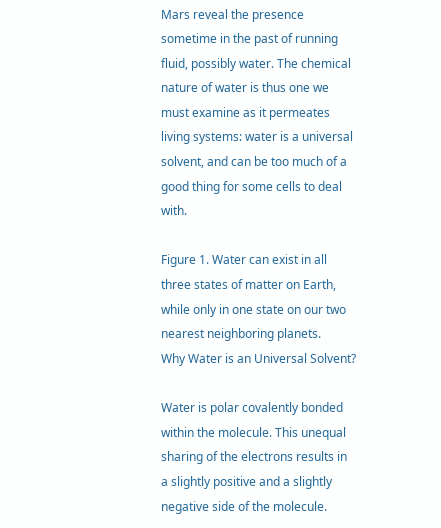Mars reveal the presence sometime in the past of running fluid, possibly water. The chemical nature of water is thus one we must examine as it permeates living systems: water is a universal solvent, and can be too much of a good thing for some cells to deal with.

Figure 1. Water can exist in all three states of matter on Earth, while only in one state on our two nearest neighboring planets.
Why Water is an Universal Solvent?

Water is polar covalently bonded within the molecule. This unequal sharing of the electrons results in a slightly positive and a slightly negative side of the molecule.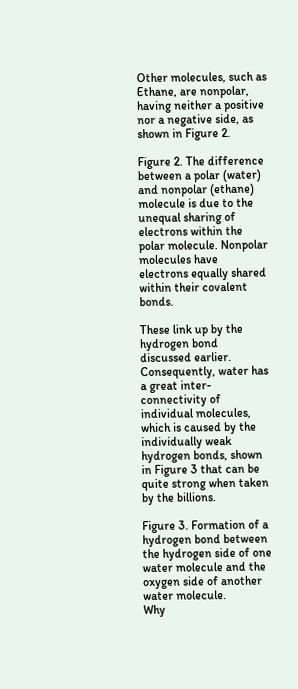Other molecules, such as Ethane, are nonpolar, having neither a positive nor a negative side, as shown in Figure 2.

Figure 2. The difference between a polar (water) and nonpolar (ethane) molecule is due to the unequal sharing of electrons within the polar molecule. Nonpolar molecules have electrons equally shared within their covalent bonds.

These link up by the hydrogen bond discussed earlier. Consequently, water has a great inter-connectivity of individual molecules, which is caused by the individually weak hydrogen bonds, shown in Figure 3 that can be quite strong when taken by the billions.

Figure 3. Formation of a hydrogen bond between the hydrogen side of one water molecule and the oxygen side of another water molecule.
Why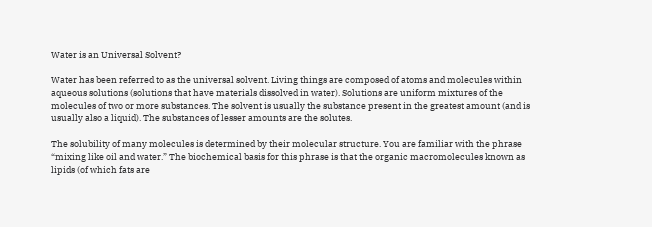Water is an Universal Solvent?

Water has been referred to as the universal solvent. Living things are composed of atoms and molecules within aqueous solutions (solutions that have materials dissolved in water). Solutions are uniform mixtures of the molecules of two or more substances. The solvent is usually the substance present in the greatest amount (and is usually also a liquid). The substances of lesser amounts are the solutes.

The solubility of many molecules is determined by their molecular structure. You are familiar with the phrase “mixing like oil and water.” The biochemical basis for this phrase is that the organic macromolecules known as lipids (of which fats are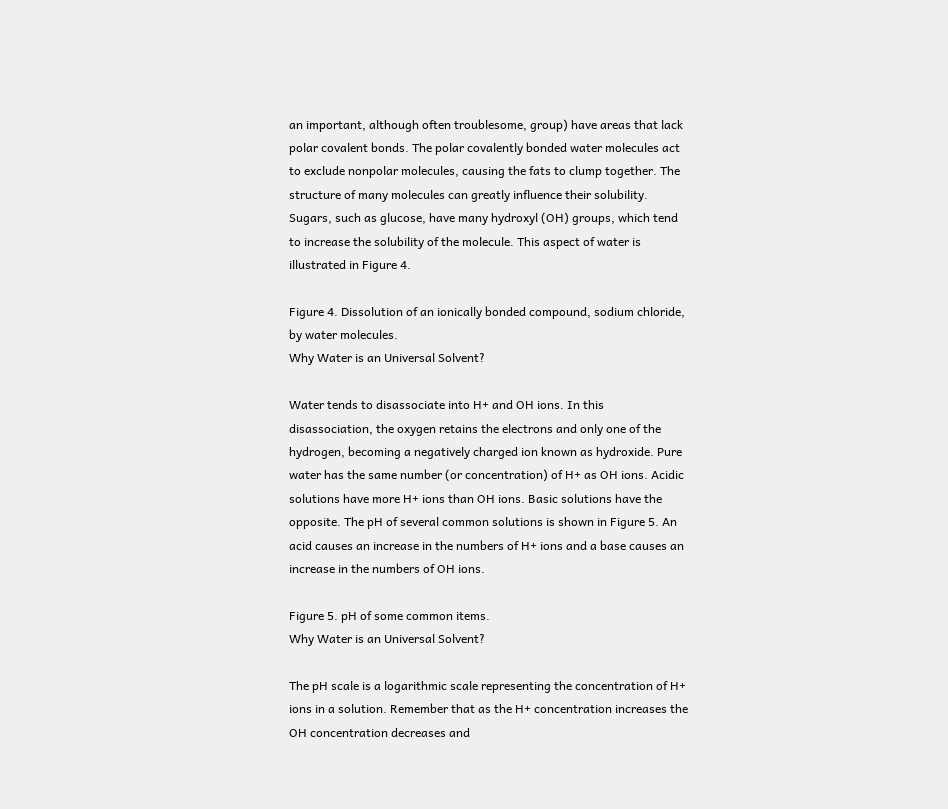an important, although often troublesome, group) have areas that lack polar covalent bonds. The polar covalently bonded water molecules act to exclude nonpolar molecules, causing the fats to clump together. The structure of many molecules can greatly influence their solubility. Sugars, such as glucose, have many hydroxyl (OH) groups, which tend to increase the solubility of the molecule. This aspect of water is illustrated in Figure 4.

Figure 4. Dissolution of an ionically bonded compound, sodium chloride, by water molecules.
Why Water is an Universal Solvent?

Water tends to disassociate into H+ and OH ions. In this disassociation, the oxygen retains the electrons and only one of the hydrogen, becoming a negatively charged ion known as hydroxide. Pure water has the same number (or concentration) of H+ as OH ions. Acidic solutions have more H+ ions than OH ions. Basic solutions have the opposite. The pH of several common solutions is shown in Figure 5. An acid causes an increase in the numbers of H+ ions and a base causes an increase in the numbers of OH ions.

Figure 5. pH of some common items.
Why Water is an Universal Solvent?

The pH scale is a logarithmic scale representing the concentration of H+ ions in a solution. Remember that as the H+ concentration increases the OH concentration decreases and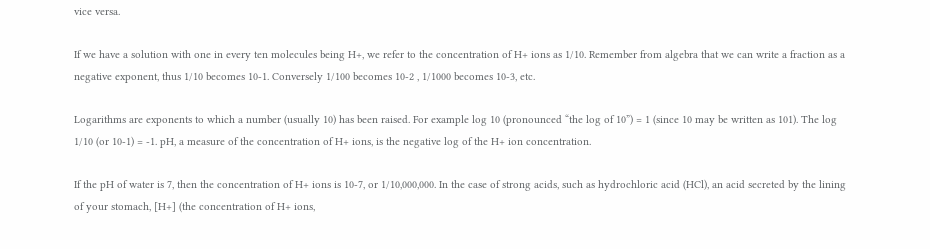vice versa.

If we have a solution with one in every ten molecules being H+, we refer to the concentration of H+ ions as 1/10. Remember from algebra that we can write a fraction as a negative exponent, thus 1/10 becomes 10-1. Conversely 1/100 becomes 10-2 , 1/1000 becomes 10-3, etc.

Logarithms are exponents to which a number (usually 10) has been raised. For example log 10 (pronounced “the log of 10”) = 1 (since 10 may be written as 101). The log 1/10 (or 10-1) = -1. pH, a measure of the concentration of H+ ions, is the negative log of the H+ ion concentration.

If the pH of water is 7, then the concentration of H+ ions is 10-7, or 1/10,000,000. In the case of strong acids, such as hydrochloric acid (HCl), an acid secreted by the lining of your stomach, [H+] (the concentration of H+ ions,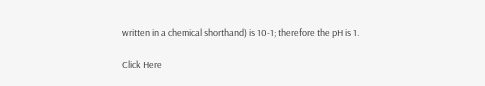written in a chemical shorthand) is 10-1; therefore the pH is 1.

Click Here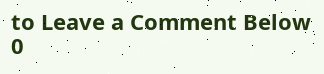to Leave a Comment Below 0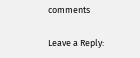comments

Leave a Reply: